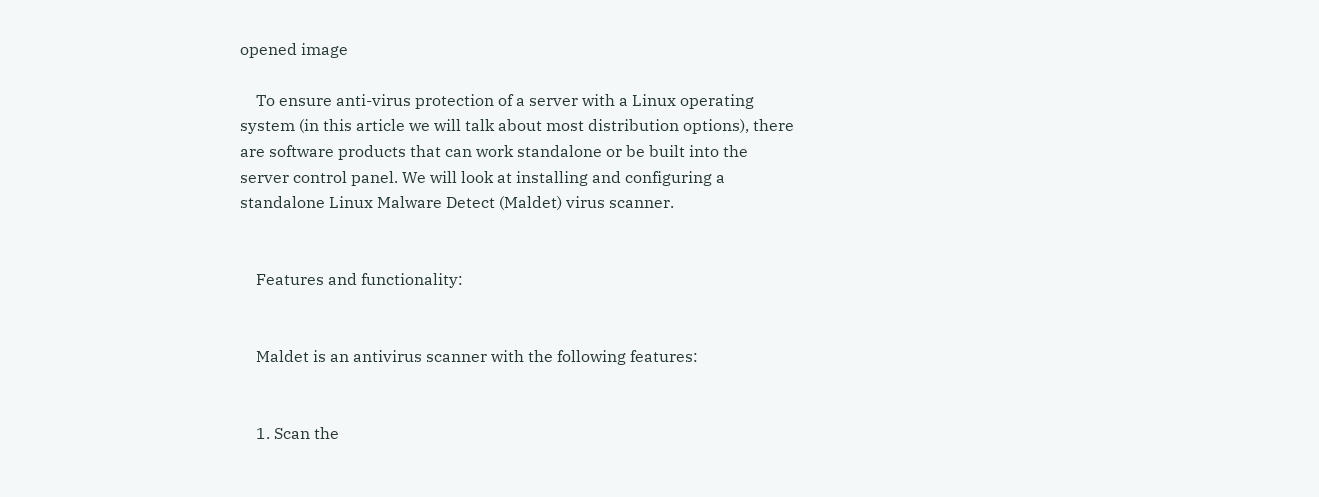opened image

    To ensure anti-virus protection of a server with a Linux operating system (in this article we will talk about most distribution options), there are software products that can work standalone or be built into the server control panel. We will look at installing and configuring a standalone Linux Malware Detect (Maldet) virus scanner.


    Features and functionality:


    Maldet is an antivirus scanner with the following features:


    1. Scan the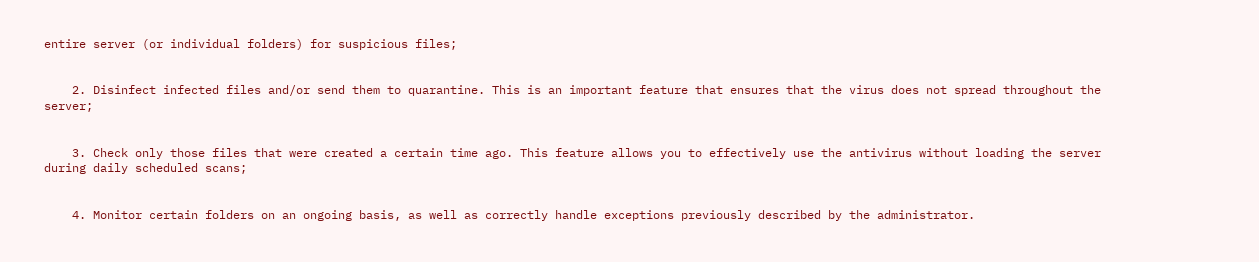entire server (or individual folders) for suspicious files;


    2. Disinfect infected files and/or send them to quarantine. This is an important feature that ensures that the virus does not spread throughout the server;


    3. Check only those files that were created a certain time ago. This feature allows you to effectively use the antivirus without loading the server during daily scheduled scans;


    4. Monitor certain folders on an ongoing basis, as well as correctly handle exceptions previously described by the administrator.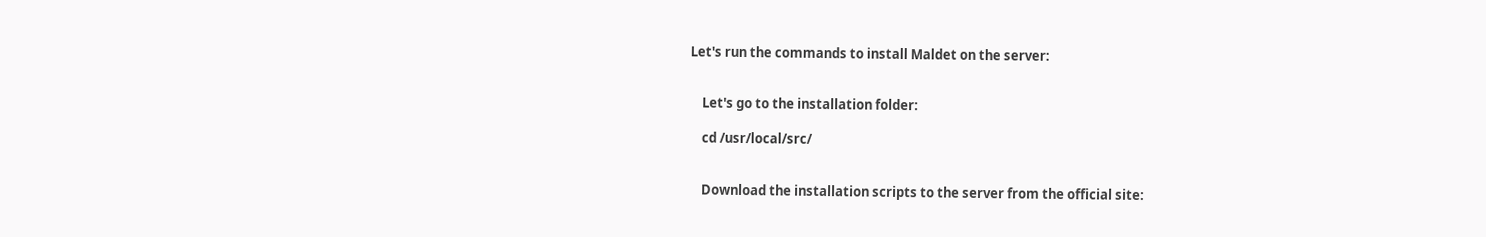Let's run the commands to install Maldet on the server:


    Let's go to the installation folder:

    cd /usr/local/src/


    Download the installation scripts to the server from the official site: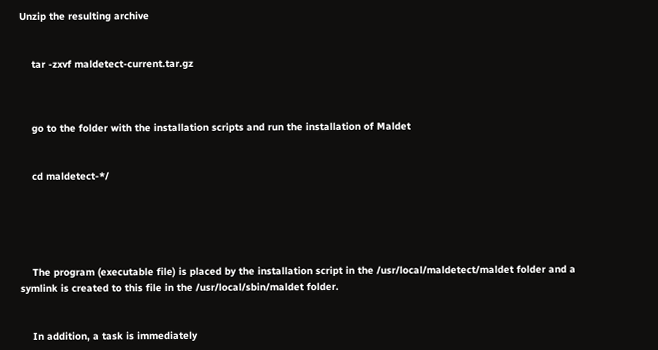Unzip the resulting archive


    tar -zxvf maldetect-current.tar.gz



    go to the folder with the installation scripts and run the installation of Maldet


    cd maldetect-*/





    The program (executable file) is placed by the installation script in the /usr/local/maldetect/maldet folder and a symlink is created to this file in the /usr/local/sbin/maldet folder.


    In addition, a task is immediately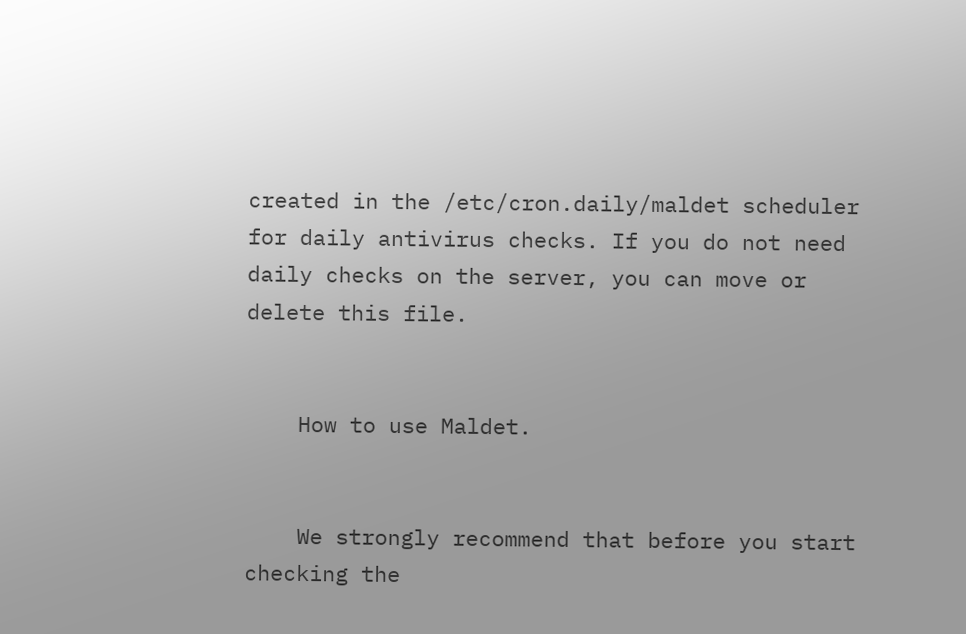created in the /etc/cron.daily/maldet scheduler for daily antivirus checks. If you do not need daily checks on the server, you can move or delete this file.


    How to use Maldet.


    We strongly recommend that before you start checking the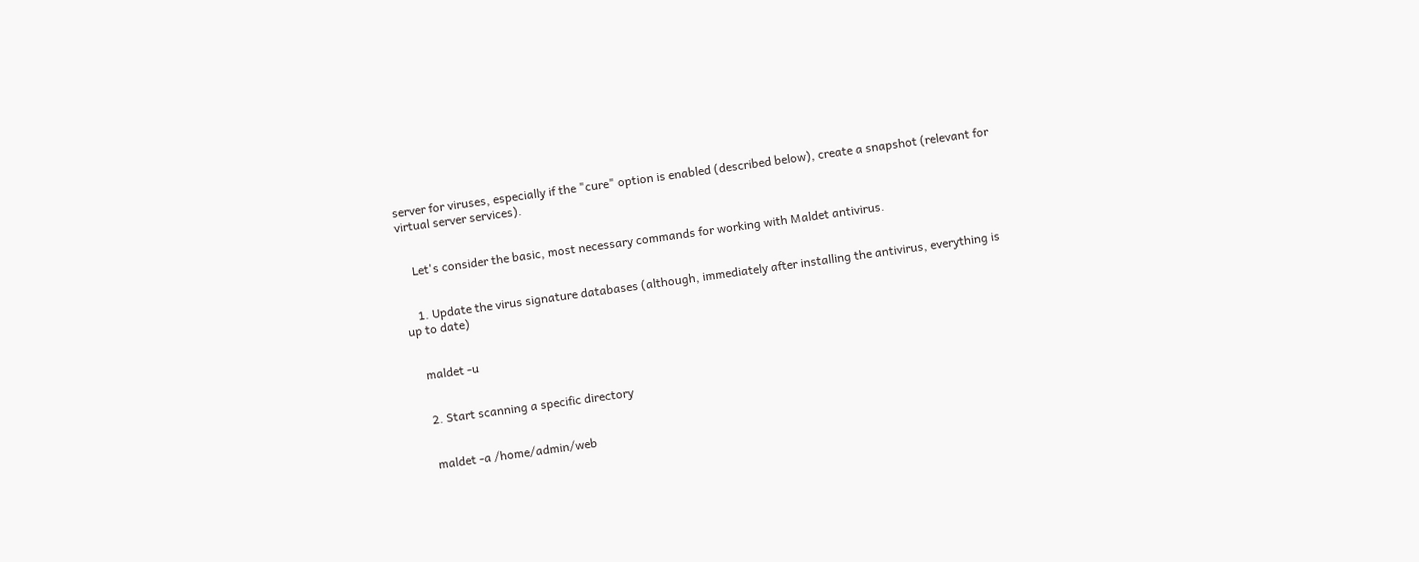server for viruses, especially if the "cure" option is enabled (described below), create a snapshot (relevant for virtual server services).


    Let's consider the basic, most necessary commands for working with Maldet antivirus.


    1. Update the virus signature databases (although, immediately after installing the antivirus, everything is up to date)


    maldet -u


    2. Start scanning a specific directory


    maldet -a /home/admin/web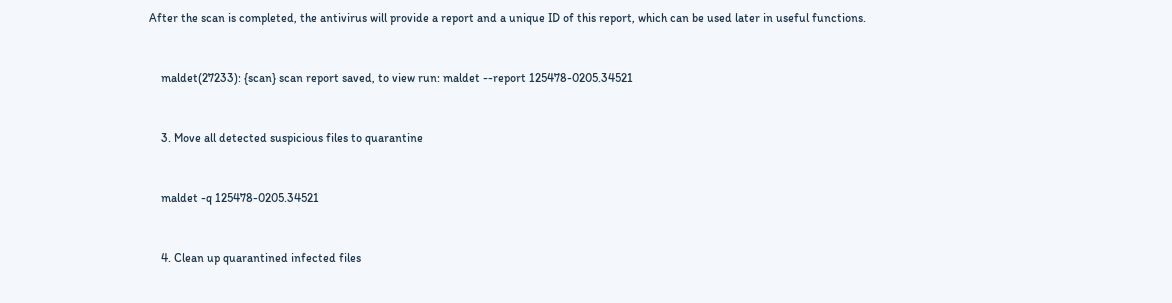After the scan is completed, the antivirus will provide a report and a unique ID of this report, which can be used later in useful functions.


    maldet(27233): {scan} scan report saved, to view run: maldet --report 125478-0205.34521


    3. Move all detected suspicious files to quarantine


    maldet -q 125478-0205.34521


    4. Clean up quarantined infected files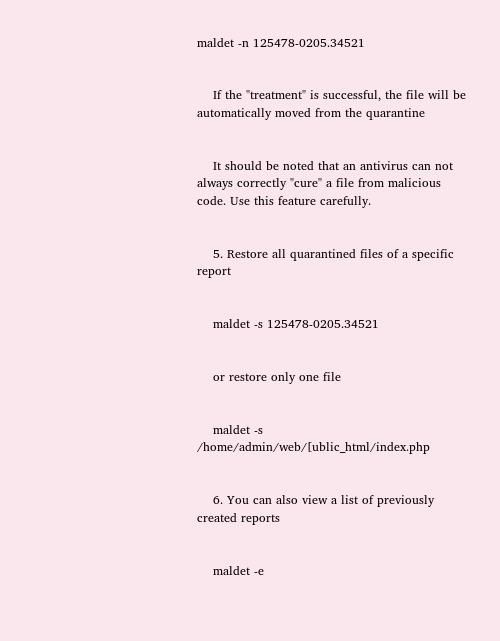maldet -n 125478-0205.34521


    If the "treatment" is successful, the file will be automatically moved from the quarantine


    It should be noted that an antivirus can not always correctly "cure" a file from malicious code. Use this feature carefully.


    5. Restore all quarantined files of a specific report


    maldet -s 125478-0205.34521


    or restore only one file


    maldet -s /home/admin/web/[ublic_html/index.php


    6. You can also view a list of previously created reports


    maldet -e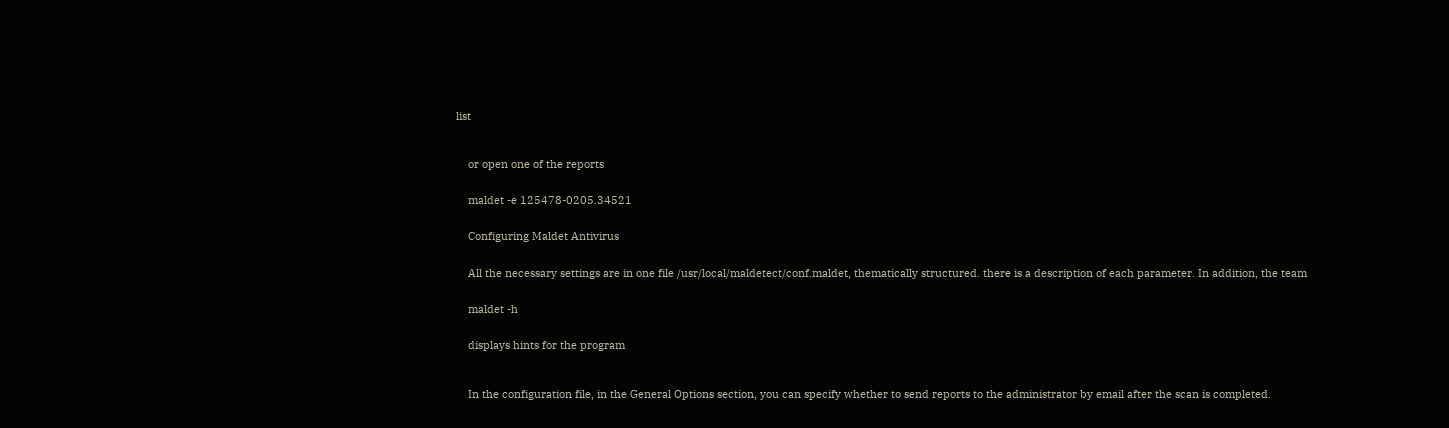list



    or open one of the reports


    maldet -e 125478-0205.34521


    Configuring Maldet Antivirus


    All the necessary settings are in one file /usr/local/maldetect/conf.maldet, thematically structured. there is a description of each parameter. In addition, the team


    maldet -h


    displays hints for the program



    In the configuration file, in the General Options section, you can specify whether to send reports to the administrator by email after the scan is completed.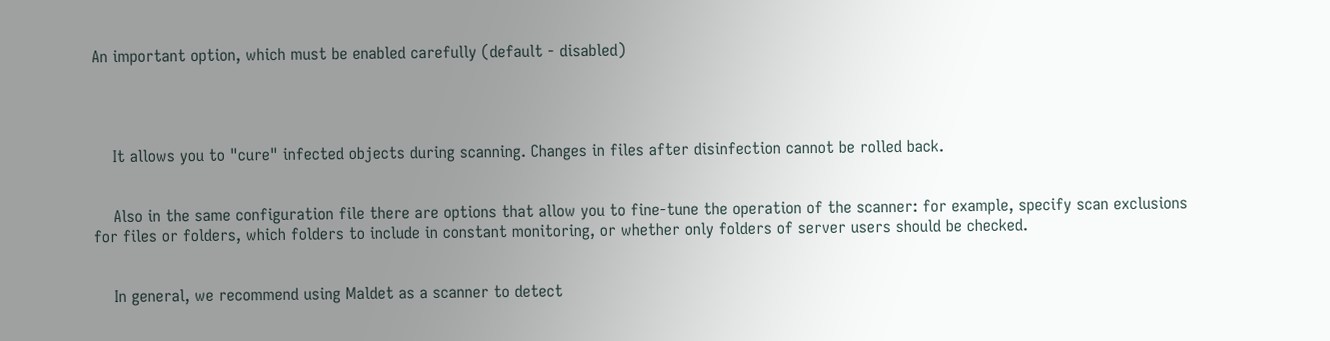An important option, which must be enabled carefully (default - disabled)




    It allows you to "cure" infected objects during scanning. Changes in files after disinfection cannot be rolled back.


    Also in the same configuration file there are options that allow you to fine-tune the operation of the scanner: for example, specify scan exclusions for files or folders, which folders to include in constant monitoring, or whether only folders of server users should be checked.


    In general, we recommend using Maldet as a scanner to detect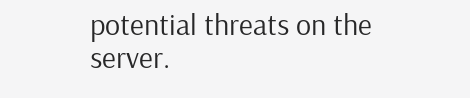potential threats on the server.